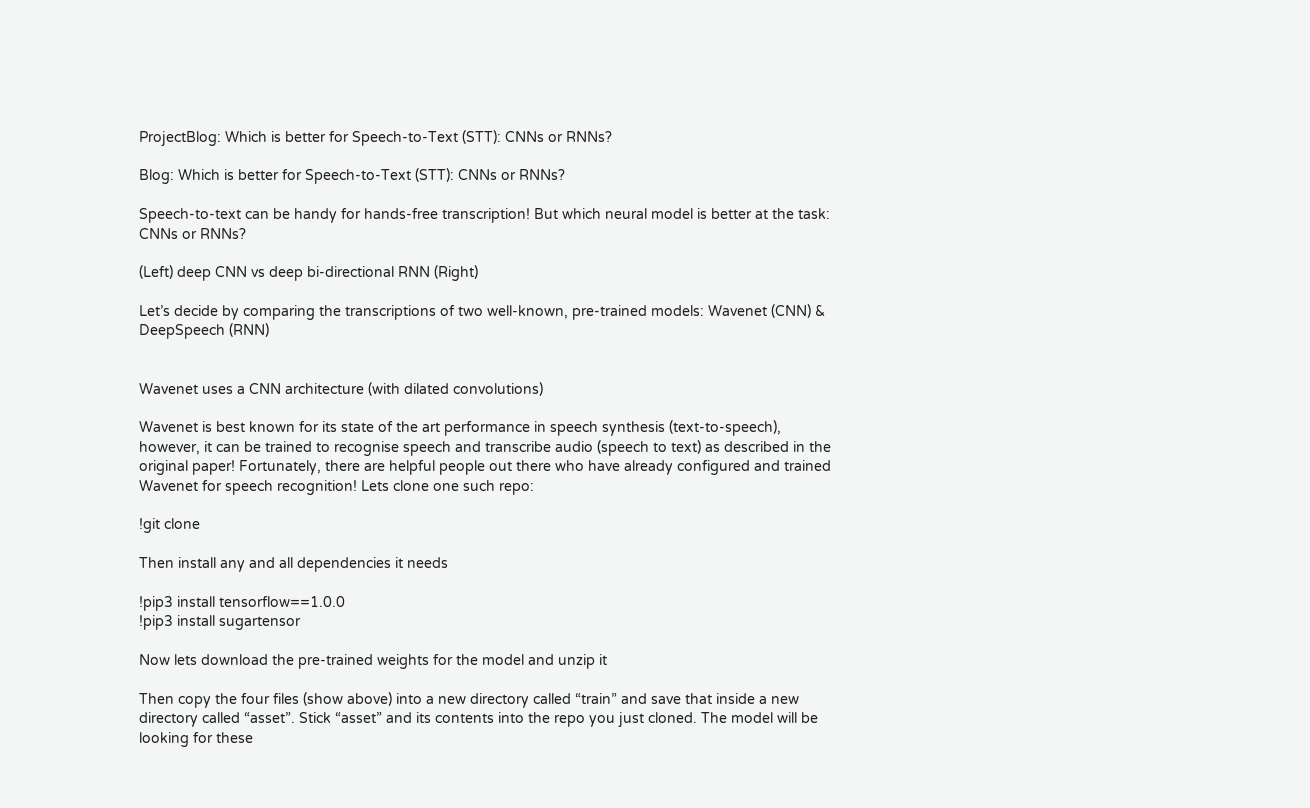ProjectBlog: Which is better for Speech-to-Text (STT): CNNs or RNNs?

Blog: Which is better for Speech-to-Text (STT): CNNs or RNNs?

Speech-to-text can be handy for hands-free transcription! But which neural model is better at the task: CNNs or RNNs?

(Left) deep CNN vs deep bi-directional RNN (Right)

Let’s decide by comparing the transcriptions of two well-known, pre-trained models: Wavenet (CNN) & DeepSpeech (RNN)


Wavenet uses a CNN architecture (with dilated convolutions)

Wavenet is best known for its state of the art performance in speech synthesis (text-to-speech), however, it can be trained to recognise speech and transcribe audio (speech to text) as described in the original paper! Fortunately, there are helpful people out there who have already configured and trained Wavenet for speech recognition! Lets clone one such repo:

!git clone

Then install any and all dependencies it needs

!pip3 install tensorflow==1.0.0
!pip3 install sugartensor

Now lets download the pre-trained weights for the model and unzip it

Then copy the four files (show above) into a new directory called “train” and save that inside a new directory called “asset”. Stick “asset” and its contents into the repo you just cloned. The model will be looking for these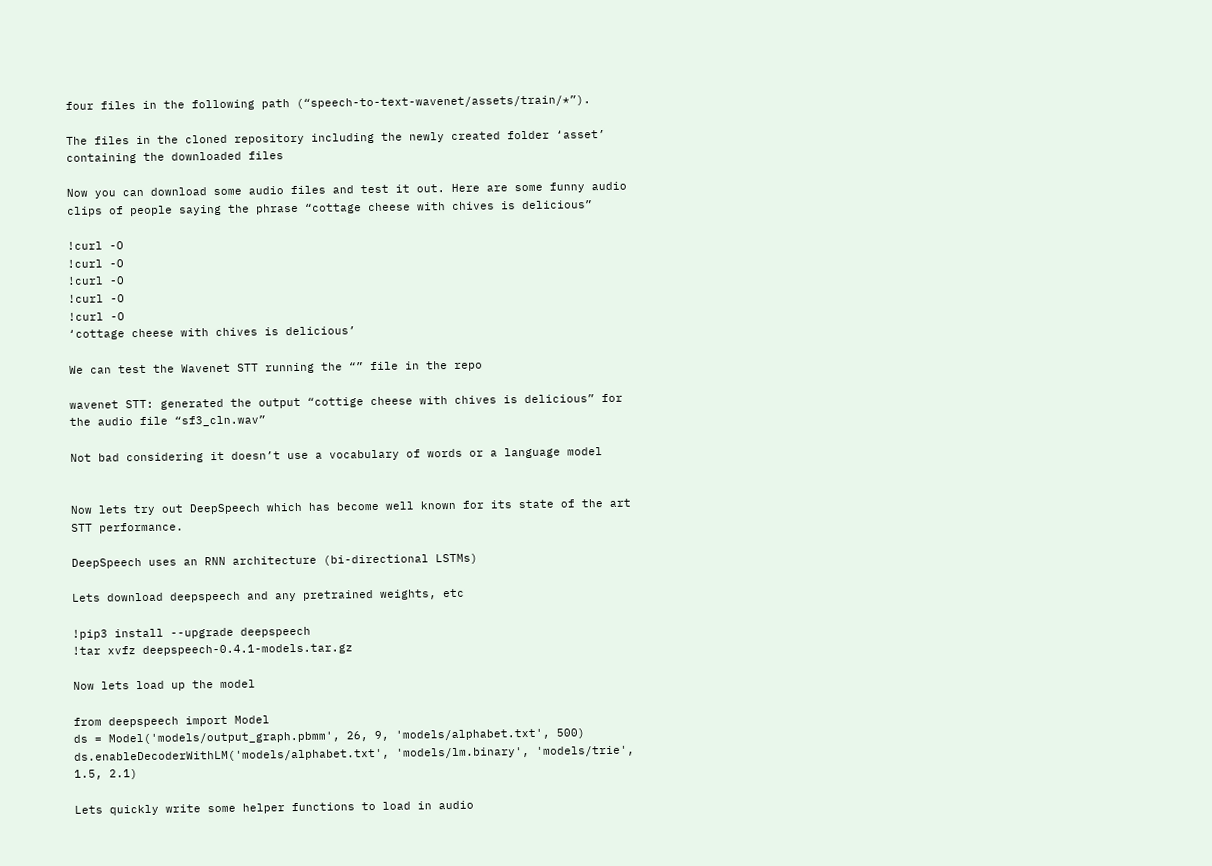four files in the following path (“speech-to-text-wavenet/assets/train/*”).

The files in the cloned repository including the newly created folder ‘asset’ containing the downloaded files

Now you can download some audio files and test it out. Here are some funny audio clips of people saying the phrase “cottage cheese with chives is delicious”

!curl -O
!curl -O
!curl -O
!curl -O
!curl -O
‘cottage cheese with chives is delicious’

We can test the Wavenet STT running the “” file in the repo

wavenet STT: generated the output “cottige cheese with chives is delicious” for the audio file “sf3_cln.wav”

Not bad considering it doesn’t use a vocabulary of words or a language model


Now lets try out DeepSpeech which has become well known for its state of the art STT performance.

DeepSpeech uses an RNN architecture (bi-directional LSTMs)

Lets download deepspeech and any pretrained weights, etc

!pip3 install --upgrade deepspeech
!tar xvfz deepspeech-0.4.1-models.tar.gz

Now lets load up the model

from deepspeech import Model
ds = Model('models/output_graph.pbmm', 26, 9, 'models/alphabet.txt', 500)
ds.enableDecoderWithLM('models/alphabet.txt', 'models/lm.binary', 'models/trie', 1.5, 2.1)

Lets quickly write some helper functions to load in audio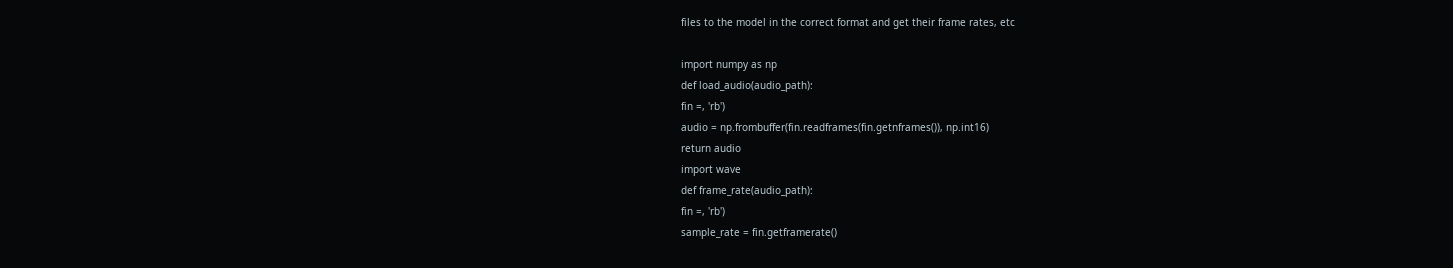files to the model in the correct format and get their frame rates, etc

import numpy as np
def load_audio(audio_path):
fin =, 'rb')
audio = np.frombuffer(fin.readframes(fin.getnframes()), np.int16)
return audio
import wave
def frame_rate(audio_path):
fin =, 'rb')
sample_rate = fin.getframerate()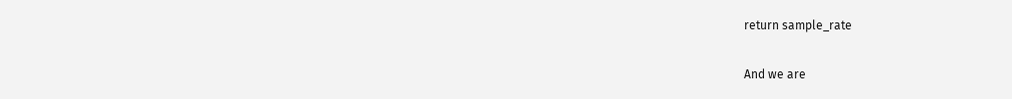return sample_rate

And we are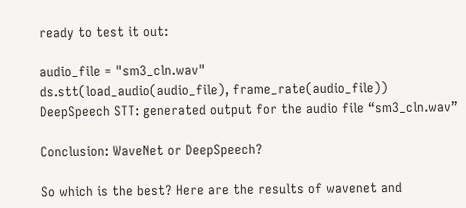ready to test it out:

audio_file = "sm3_cln.wav"
ds.stt(load_audio(audio_file), frame_rate(audio_file))
DeepSpeech STT: generated output for the audio file “sm3_cln.wav”

Conclusion: WaveNet or DeepSpeech?

So which is the best? Here are the results of wavenet and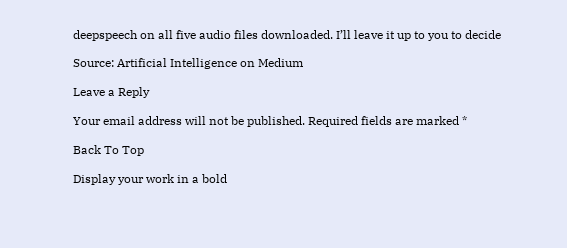deepspeech on all five audio files downloaded. I’ll leave it up to you to decide

Source: Artificial Intelligence on Medium

Leave a Reply

Your email address will not be published. Required fields are marked *

Back To Top

Display your work in a bold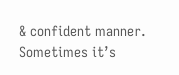& confident manner. Sometimes it’s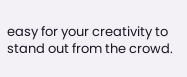easy for your creativity to stand out from the crowd.